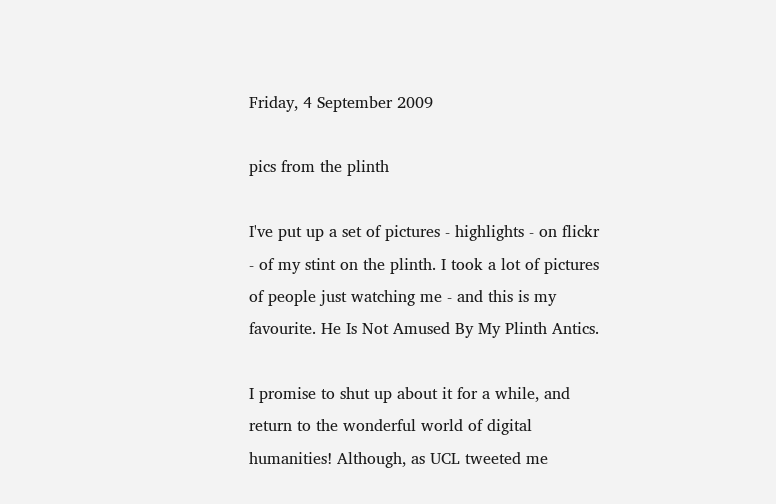Friday, 4 September 2009

pics from the plinth

I've put up a set of pictures - highlights - on flickr - of my stint on the plinth. I took a lot of pictures of people just watching me - and this is my favourite. He Is Not Amused By My Plinth Antics.

I promise to shut up about it for a while, and return to the wonderful world of digital humanities! Although, as UCL tweeted me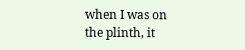when I was on the plinth, it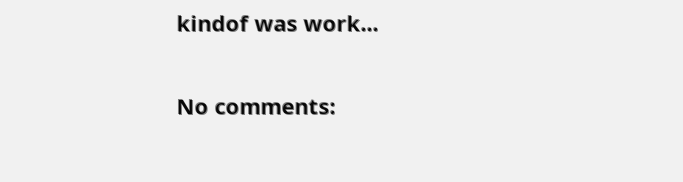kindof was work...

No comments: